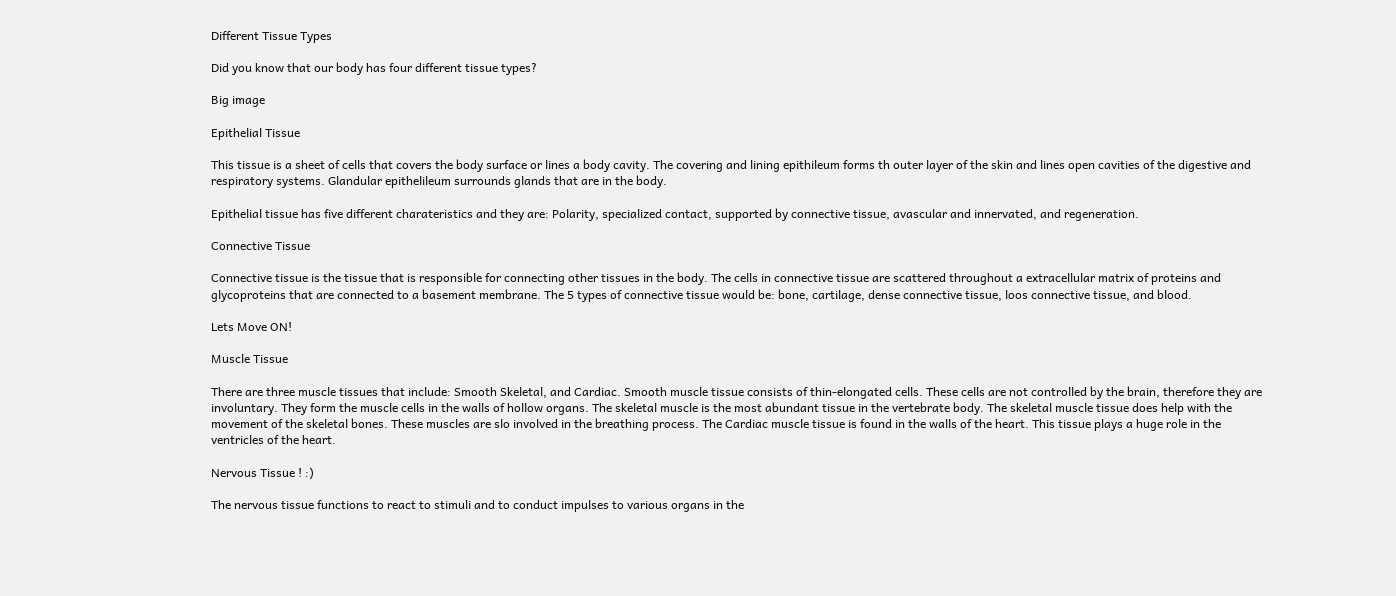Different Tissue Types

Did you know that our body has four different tissue types?

Big image

Epithelial Tissue

This tissue is a sheet of cells that covers the body surface or lines a body cavity. The covering and lining epithileum forms th outer layer of the skin and lines open cavities of the digestive and respiratory systems. Glandular epithelileum surrounds glands that are in the body.

Epithelial tissue has five different charateristics and they are: Polarity, specialized contact, supported by connective tissue, avascular and innervated, and regeneration.

Connective Tissue

Connective tissue is the tissue that is responsible for connecting other tissues in the body. The cells in connective tissue are scattered throughout a extracellular matrix of proteins and glycoproteins that are connected to a basement membrane. The 5 types of connective tissue would be: bone, cartilage, dense connective tissue, loos connective tissue, and blood.

Lets Move ON!

Muscle Tissue

There are three muscle tissues that include: Smooth Skeletal, and Cardiac. Smooth muscle tissue consists of thin-elongated cells. These cells are not controlled by the brain, therefore they are involuntary. They form the muscle cells in the walls of hollow organs. The skeletal muscle is the most abundant tissue in the vertebrate body. The skeletal muscle tissue does help with the movement of the skeletal bones. These muscles are slo involved in the breathing process. The Cardiac muscle tissue is found in the walls of the heart. This tissue plays a huge role in the ventricles of the heart.

Nervous Tissue ! :)

The nervous tissue functions to react to stimuli and to conduct impulses to various organs in the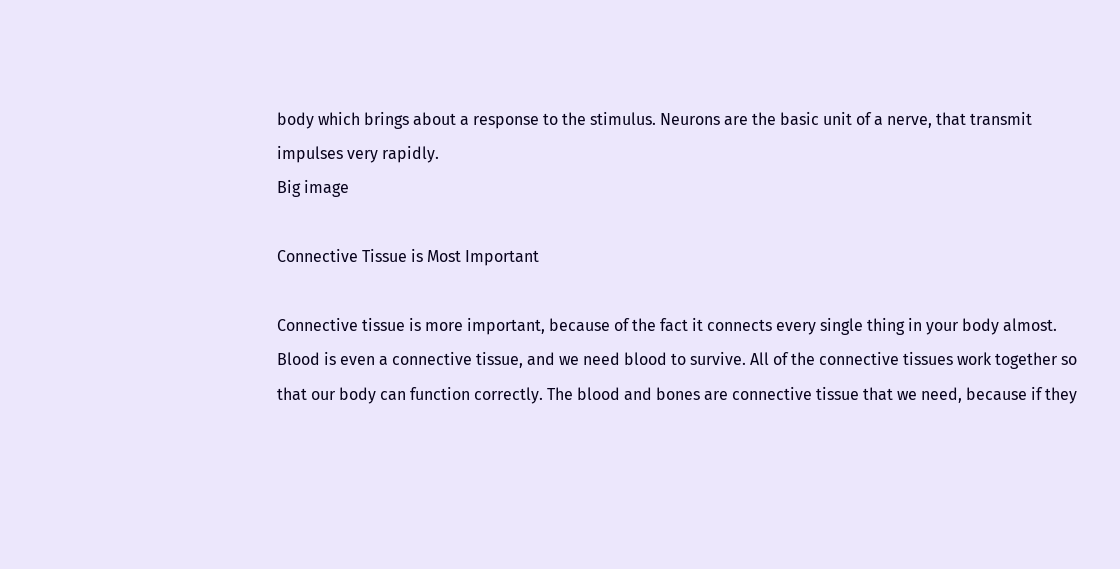body which brings about a response to the stimulus. Neurons are the basic unit of a nerve, that transmit impulses very rapidly.
Big image

Connective Tissue is Most Important

Connective tissue is more important, because of the fact it connects every single thing in your body almost. Blood is even a connective tissue, and we need blood to survive. All of the connective tissues work together so that our body can function correctly. The blood and bones are connective tissue that we need, because if they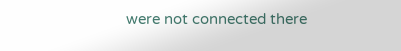were not connected there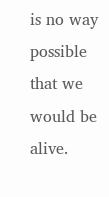is no way possible that we would be alive.